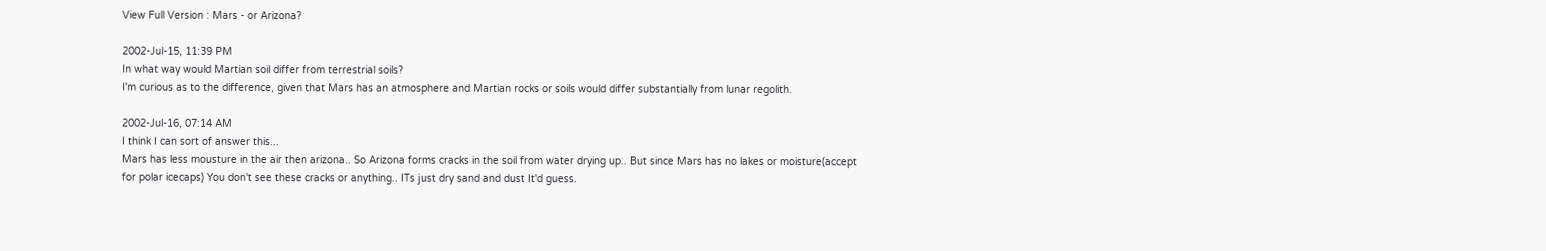View Full Version : Mars - or Arizona?

2002-Jul-15, 11:39 PM
In what way would Martian soil differ from terrestrial soils?
I'm curious as to the difference, given that Mars has an atmosphere and Martian rocks or soils would differ substantially from lunar regolith.

2002-Jul-16, 07:14 AM
I think I can sort of answer this...
Mars has less mousture in the air then arizona.. So Arizona forms cracks in the soil from water drying up.. But since Mars has no lakes or moisture(accept for polar icecaps) You don't see these cracks or anything.. ITs just dry sand and dust It'd guess.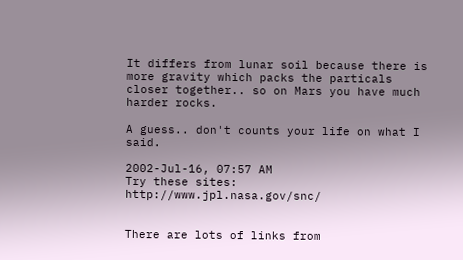It differs from lunar soil because there is more gravity which packs the particals closer together.. so on Mars you have much harder rocks.

A guess.. don't counts your life on what I said.

2002-Jul-16, 07:57 AM
Try these sites: http://www.jpl.nasa.gov/snc/


There are lots of links from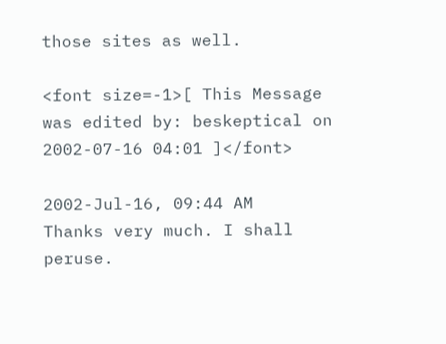those sites as well.

<font size=-1>[ This Message was edited by: beskeptical on 2002-07-16 04:01 ]</font>

2002-Jul-16, 09:44 AM
Thanks very much. I shall peruse.